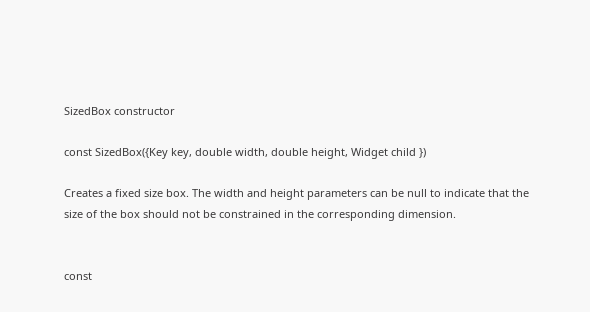SizedBox constructor

const SizedBox({Key key, double width, double height, Widget child })

Creates a fixed size box. The width and height parameters can be null to indicate that the size of the box should not be constrained in the corresponding dimension.


const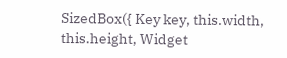SizedBox({ Key key, this.width, this.height, Widget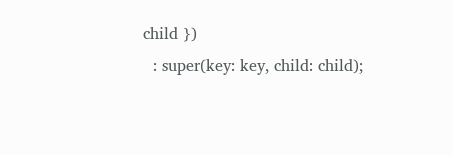child })
  : super(key: key, child: child);